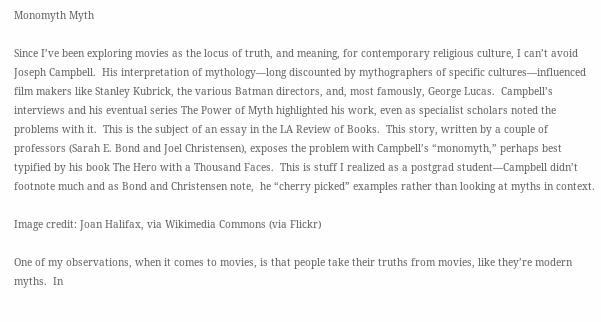Monomyth Myth

Since I’ve been exploring movies as the locus of truth, and meaning, for contemporary religious culture, I can’t avoid Joseph Campbell.  His interpretation of mythology—long discounted by mythographers of specific cultures—influenced film makers like Stanley Kubrick, the various Batman directors, and, most famously, George Lucas.  Campbell’s interviews and his eventual series The Power of Myth highlighted his work, even as specialist scholars noted the problems with it.  This is the subject of an essay in the LA Review of Books.  This story, written by a couple of professors (Sarah E. Bond and Joel Christensen), exposes the problem with Campbell’s “monomyth,” perhaps best typified by his book The Hero with a Thousand Faces.  This is stuff I realized as a postgrad student—Campbell didn’t footnote much and as Bond and Christensen note,  he “cherry picked” examples rather than looking at myths in context.

Image credit: Joan Halifax, via Wikimedia Commons (via Flickr)

One of my observations, when it comes to movies, is that people take their truths from movies, like they’re modern myths.  In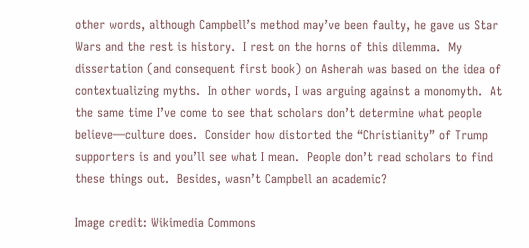other words, although Campbell’s method may’ve been faulty, he gave us Star Wars and the rest is history.  I rest on the horns of this dilemma.  My dissertation (and consequent first book) on Asherah was based on the idea of contextualizing myths.  In other words, I was arguing against a monomyth.  At the same time I’ve come to see that scholars don’t determine what people believe—culture does.  Consider how distorted the “Christianity” of Trump supporters is and you’ll see what I mean.  People don’t read scholars to find these things out.  Besides, wasn’t Campbell an academic?

Image credit: Wikimedia Commons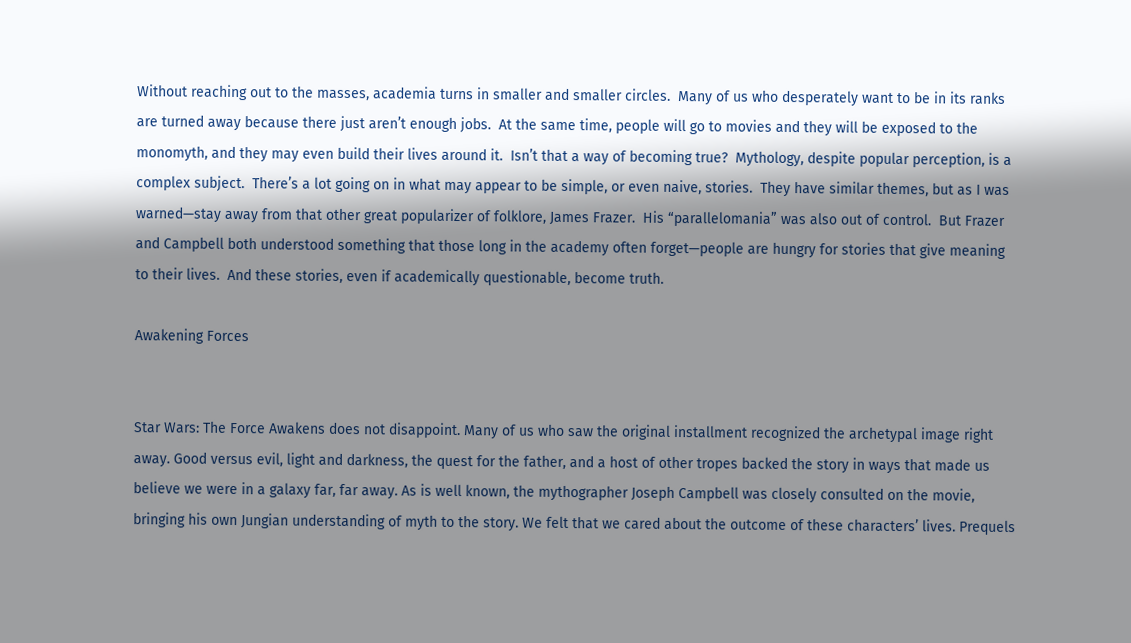Without reaching out to the masses, academia turns in smaller and smaller circles.  Many of us who desperately want to be in its ranks are turned away because there just aren’t enough jobs.  At the same time, people will go to movies and they will be exposed to the monomyth, and they may even build their lives around it.  Isn’t that a way of becoming true?  Mythology, despite popular perception, is a complex subject.  There’s a lot going on in what may appear to be simple, or even naive, stories.  They have similar themes, but as I was warned—stay away from that other great popularizer of folklore, James Frazer.  His “parallelomania” was also out of control.  But Frazer and Campbell both understood something that those long in the academy often forget—people are hungry for stories that give meaning to their lives.  And these stories, even if academically questionable, become truth.

Awakening Forces


Star Wars: The Force Awakens does not disappoint. Many of us who saw the original installment recognized the archetypal image right away. Good versus evil, light and darkness, the quest for the father, and a host of other tropes backed the story in ways that made us believe we were in a galaxy far, far away. As is well known, the mythographer Joseph Campbell was closely consulted on the movie, bringing his own Jungian understanding of myth to the story. We felt that we cared about the outcome of these characters’ lives. Prequels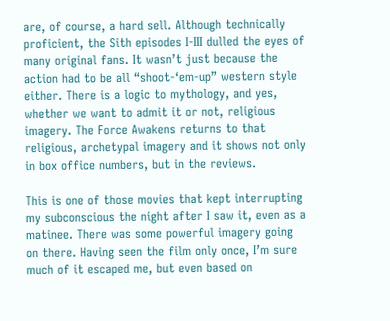are, of course, a hard sell. Although technically proficient, the Sith episodes I-III dulled the eyes of many original fans. It wasn’t just because the action had to be all “shoot-‘em-up” western style either. There is a logic to mythology, and yes, whether we want to admit it or not, religious imagery. The Force Awakens returns to that religious, archetypal imagery and it shows not only in box office numbers, but in the reviews.

This is one of those movies that kept interrupting my subconscious the night after I saw it, even as a matinee. There was some powerful imagery going on there. Having seen the film only once, I’m sure much of it escaped me, but even based on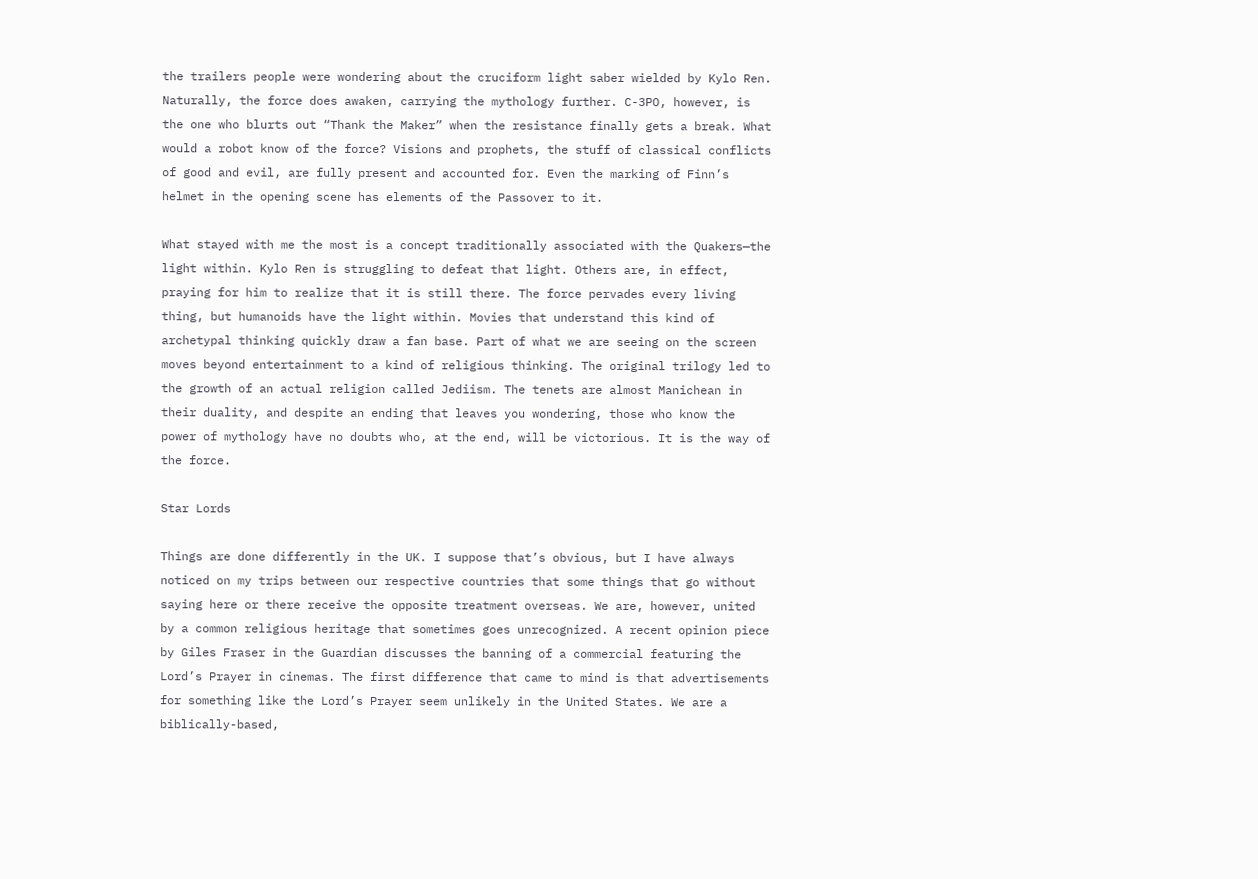the trailers people were wondering about the cruciform light saber wielded by Kylo Ren. Naturally, the force does awaken, carrying the mythology further. C-3PO, however, is the one who blurts out “Thank the Maker” when the resistance finally gets a break. What would a robot know of the force? Visions and prophets, the stuff of classical conflicts of good and evil, are fully present and accounted for. Even the marking of Finn’s helmet in the opening scene has elements of the Passover to it.

What stayed with me the most is a concept traditionally associated with the Quakers—the light within. Kylo Ren is struggling to defeat that light. Others are, in effect, praying for him to realize that it is still there. The force pervades every living thing, but humanoids have the light within. Movies that understand this kind of archetypal thinking quickly draw a fan base. Part of what we are seeing on the screen moves beyond entertainment to a kind of religious thinking. The original trilogy led to the growth of an actual religion called Jediism. The tenets are almost Manichean in their duality, and despite an ending that leaves you wondering, those who know the power of mythology have no doubts who, at the end, will be victorious. It is the way of the force.

Star Lords

Things are done differently in the UK. I suppose that’s obvious, but I have always noticed on my trips between our respective countries that some things that go without saying here or there receive the opposite treatment overseas. We are, however, united by a common religious heritage that sometimes goes unrecognized. A recent opinion piece by Giles Fraser in the Guardian discusses the banning of a commercial featuring the Lord’s Prayer in cinemas. The first difference that came to mind is that advertisements for something like the Lord’s Prayer seem unlikely in the United States. We are a biblically-based,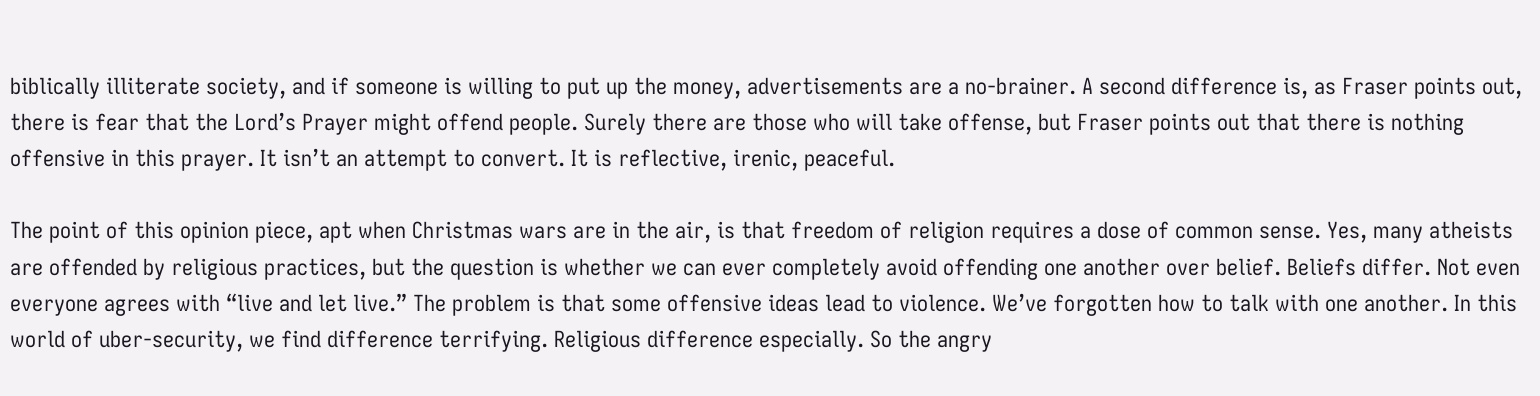biblically illiterate society, and if someone is willing to put up the money, advertisements are a no-brainer. A second difference is, as Fraser points out, there is fear that the Lord’s Prayer might offend people. Surely there are those who will take offense, but Fraser points out that there is nothing offensive in this prayer. It isn’t an attempt to convert. It is reflective, irenic, peaceful.

The point of this opinion piece, apt when Christmas wars are in the air, is that freedom of religion requires a dose of common sense. Yes, many atheists are offended by religious practices, but the question is whether we can ever completely avoid offending one another over belief. Beliefs differ. Not even everyone agrees with “live and let live.” The problem is that some offensive ideas lead to violence. We’ve forgotten how to talk with one another. In this world of uber-security, we find difference terrifying. Religious difference especially. So the angry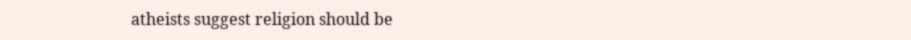atheists suggest religion should be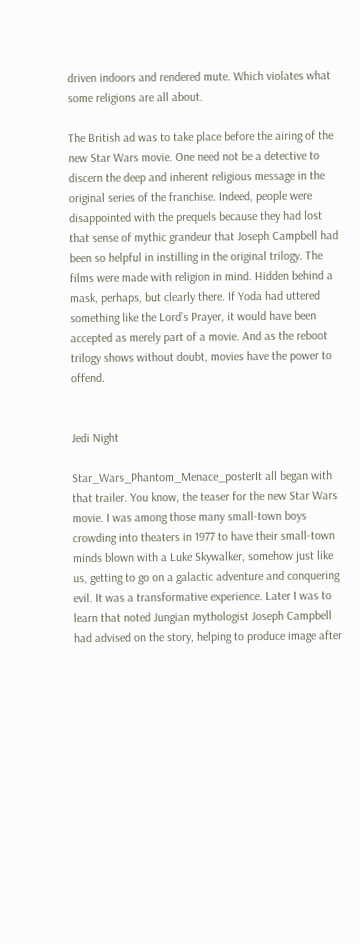driven indoors and rendered mute. Which violates what some religions are all about.

The British ad was to take place before the airing of the new Star Wars movie. One need not be a detective to discern the deep and inherent religious message in the original series of the franchise. Indeed, people were disappointed with the prequels because they had lost that sense of mythic grandeur that Joseph Campbell had been so helpful in instilling in the original trilogy. The films were made with religion in mind. Hidden behind a mask, perhaps, but clearly there. If Yoda had uttered something like the Lord’s Prayer, it would have been accepted as merely part of a movie. And as the reboot trilogy shows without doubt, movies have the power to offend.


Jedi Night

Star_Wars_Phantom_Menace_posterIt all began with that trailer. You know, the teaser for the new Star Wars movie. I was among those many small-town boys crowding into theaters in 1977 to have their small-town minds blown with a Luke Skywalker, somehow just like us, getting to go on a galactic adventure and conquering evil. It was a transformative experience. Later I was to learn that noted Jungian mythologist Joseph Campbell had advised on the story, helping to produce image after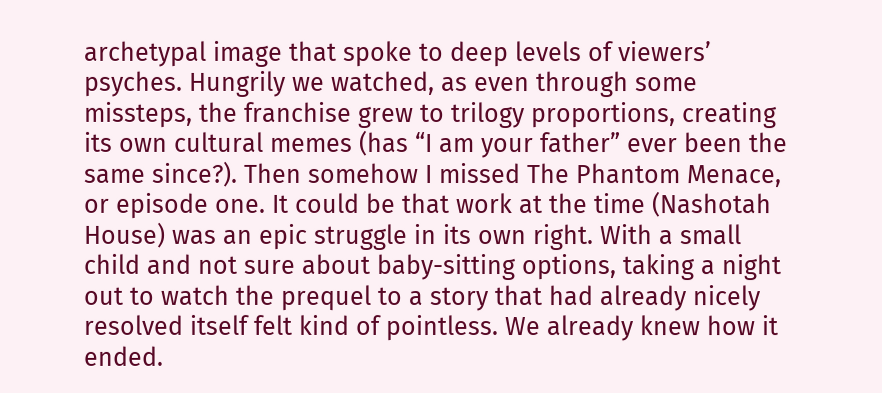archetypal image that spoke to deep levels of viewers’ psyches. Hungrily we watched, as even through some missteps, the franchise grew to trilogy proportions, creating its own cultural memes (has “I am your father” ever been the same since?). Then somehow I missed The Phantom Menace, or episode one. It could be that work at the time (Nashotah House) was an epic struggle in its own right. With a small child and not sure about baby-sitting options, taking a night out to watch the prequel to a story that had already nicely resolved itself felt kind of pointless. We already knew how it ended.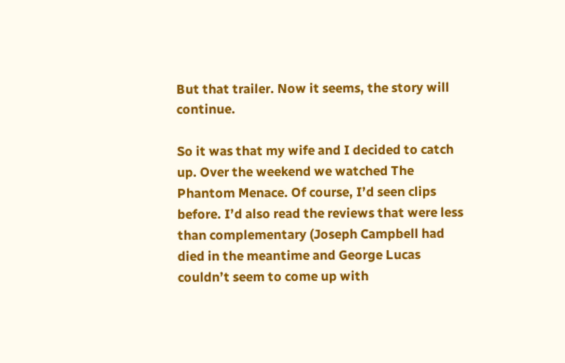But that trailer. Now it seems, the story will continue.

So it was that my wife and I decided to catch up. Over the weekend we watched The Phantom Menace. Of course, I’d seen clips before. I’d also read the reviews that were less than complementary (Joseph Campbell had died in the meantime and George Lucas couldn’t seem to come up with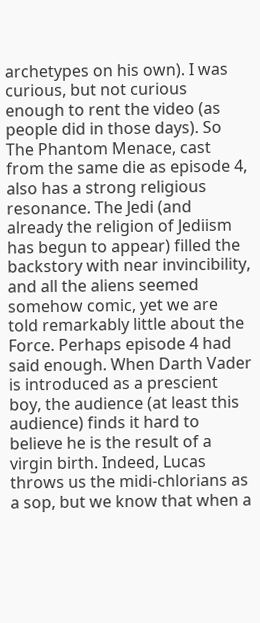archetypes on his own). I was curious, but not curious enough to rent the video (as people did in those days). So The Phantom Menace, cast from the same die as episode 4, also has a strong religious resonance. The Jedi (and already the religion of Jediism has begun to appear) filled the backstory with near invincibility, and all the aliens seemed somehow comic, yet we are told remarkably little about the Force. Perhaps episode 4 had said enough. When Darth Vader is introduced as a prescient boy, the audience (at least this audience) finds it hard to believe he is the result of a virgin birth. Indeed, Lucas throws us the midi-chlorians as a sop, but we know that when a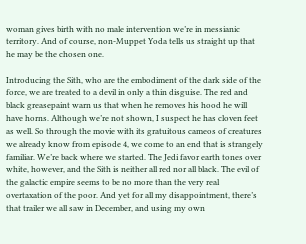woman gives birth with no male intervention we’re in messianic territory. And of course, non-Muppet Yoda tells us straight up that he may be the chosen one.

Introducing the Sith, who are the embodiment of the dark side of the force, we are treated to a devil in only a thin disguise. The red and black greasepaint warn us that when he removes his hood he will have horns. Although we’re not shown, I suspect he has cloven feet as well. So through the movie with its gratuitous cameos of creatures we already know from episode 4, we come to an end that is strangely familiar. We’re back where we started. The Jedi favor earth tones over white, however, and the Sith is neither all red nor all black. The evil of the galactic empire seems to be no more than the very real overtaxation of the poor. And yet for all my disappointment, there’s that trailer we all saw in December, and using my own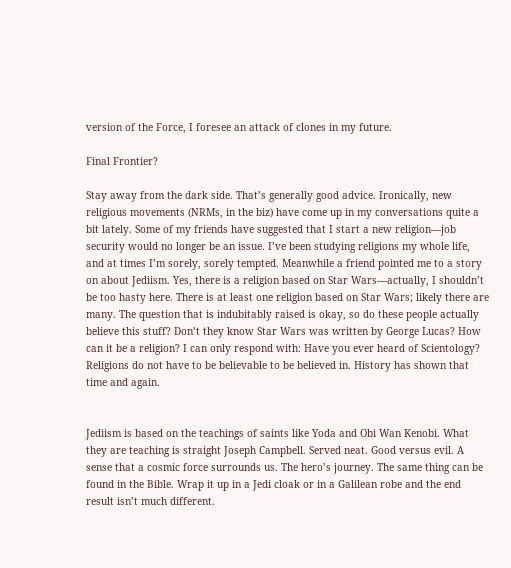version of the Force, I foresee an attack of clones in my future.

Final Frontier?

Stay away from the dark side. That’s generally good advice. Ironically, new religious movements (NRMs, in the biz) have come up in my conversations quite a bit lately. Some of my friends have suggested that I start a new religion—job security would no longer be an issue. I’ve been studying religions my whole life, and at times I’m sorely, sorely tempted. Meanwhile a friend pointed me to a story on about Jediism. Yes, there is a religion based on Star Wars—actually, I shouldn’t be too hasty here. There is at least one religion based on Star Wars; likely there are many. The question that is indubitably raised is okay, so do these people actually believe this stuff? Don’t they know Star Wars was written by George Lucas? How can it be a religion? I can only respond with: Have you ever heard of Scientology? Religions do not have to be believable to be believed in. History has shown that time and again.


Jediism is based on the teachings of saints like Yoda and Obi Wan Kenobi. What they are teaching is straight Joseph Campbell. Served neat. Good versus evil. A sense that a cosmic force surrounds us. The hero’s journey. The same thing can be found in the Bible. Wrap it up in a Jedi cloak or in a Galilean robe and the end result isn’t much different.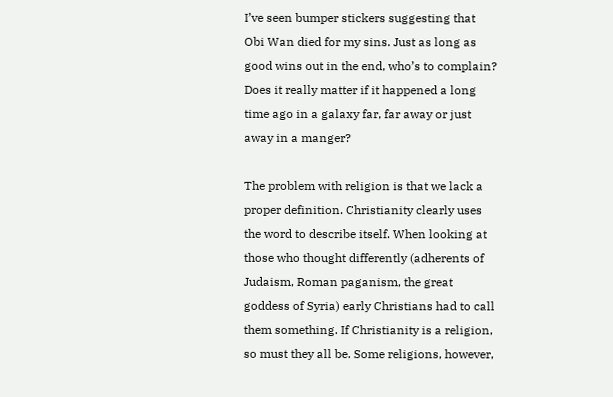I’ve seen bumper stickers suggesting that Obi Wan died for my sins. Just as long as good wins out in the end, who’s to complain? Does it really matter if it happened a long time ago in a galaxy far, far away or just away in a manger?

The problem with religion is that we lack a proper definition. Christianity clearly uses the word to describe itself. When looking at those who thought differently (adherents of Judaism, Roman paganism, the great goddess of Syria) early Christians had to call them something. If Christianity is a religion, so must they all be. Some religions, however,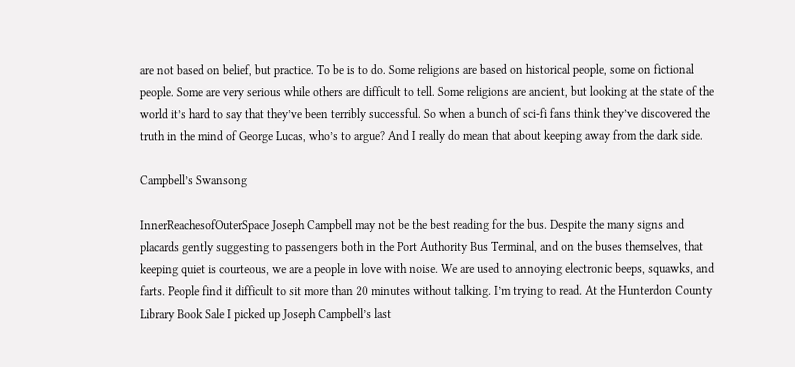are not based on belief, but practice. To be is to do. Some religions are based on historical people, some on fictional people. Some are very serious while others are difficult to tell. Some religions are ancient, but looking at the state of the world it’s hard to say that they’ve been terribly successful. So when a bunch of sci-fi fans think they’ve discovered the truth in the mind of George Lucas, who’s to argue? And I really do mean that about keeping away from the dark side.

Campbell’s Swansong

InnerReachesofOuterSpace Joseph Campbell may not be the best reading for the bus. Despite the many signs and placards gently suggesting to passengers both in the Port Authority Bus Terminal, and on the buses themselves, that keeping quiet is courteous, we are a people in love with noise. We are used to annoying electronic beeps, squawks, and farts. People find it difficult to sit more than 20 minutes without talking. I’m trying to read. At the Hunterdon County Library Book Sale I picked up Joseph Campbell’s last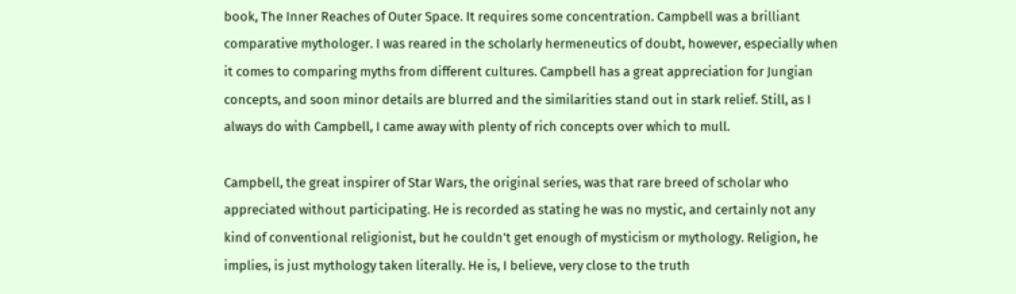book, The Inner Reaches of Outer Space. It requires some concentration. Campbell was a brilliant comparative mythologer. I was reared in the scholarly hermeneutics of doubt, however, especially when it comes to comparing myths from different cultures. Campbell has a great appreciation for Jungian concepts, and soon minor details are blurred and the similarities stand out in stark relief. Still, as I always do with Campbell, I came away with plenty of rich concepts over which to mull.

Campbell, the great inspirer of Star Wars, the original series, was that rare breed of scholar who appreciated without participating. He is recorded as stating he was no mystic, and certainly not any kind of conventional religionist, but he couldn’t get enough of mysticism or mythology. Religion, he implies, is just mythology taken literally. He is, I believe, very close to the truth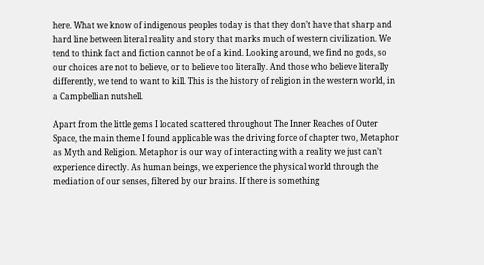here. What we know of indigenous peoples today is that they don’t have that sharp and hard line between literal reality and story that marks much of western civilization. We tend to think fact and fiction cannot be of a kind. Looking around, we find no gods, so our choices are not to believe, or to believe too literally. And those who believe literally differently, we tend to want to kill. This is the history of religion in the western world, in a Campbellian nutshell.

Apart from the little gems I located scattered throughout The Inner Reaches of Outer Space, the main theme I found applicable was the driving force of chapter two, Metaphor as Myth and Religion. Metaphor is our way of interacting with a reality we just can’t experience directly. As human beings, we experience the physical world through the mediation of our senses, filtered by our brains. If there is something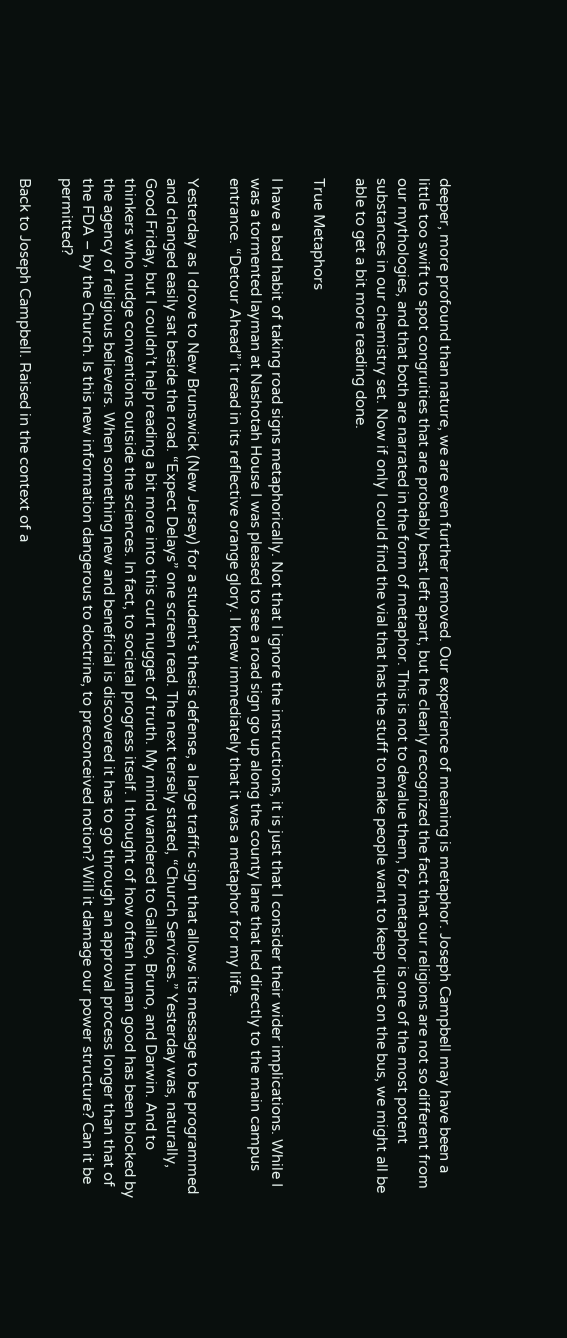deeper, more profound than nature, we are even further removed. Our experience of meaning is metaphor. Joseph Campbell may have been a little too swift to spot congruities that are probably best left apart, but he clearly recognized the fact that our religions are not so different from our mythologies, and that both are narrated in the form of metaphor. This is not to devalue them, for metaphor is one of the most potent substances in our chemistry set. Now if only I could find the vial that has the stuff to make people want to keep quiet on the bus, we might all be able to get a bit more reading done.

True Metaphors

I have a bad habit of taking road signs metaphorically. Not that I ignore the instructions, it is just that I consider their wider implications. While I was a tormented layman at Nashotah House I was pleased to see a road sign go up along the county lane that led directly to the main campus entrance. “Detour Ahead” it read in its reflective orange glory. I knew immediately that it was a metaphor for my life.

Yesterday as I drove to New Brunswick (New Jersey) for a student’s thesis defense, a large traffic sign that allows its message to be programmed and changed easily sat beside the road. “Expect Delays” one screen read. The next tersely stated, “Church Services.” Yesterday was, naturally, Good Friday, but I couldn’t help reading a bit more into this curt nugget of truth. My mind wandered to Galileo, Bruno, and Darwin. And to thinkers who nudge conventions outside the sciences. In fact, to societal progress itself. I thought of how often human good has been blocked by the agency of religious believers. When something new and beneficial is discovered it has to go through an approval process longer than that of the FDA – by the Church. Is this new information dangerous to doctrine, to preconceived notion? Will it damage our power structure? Can it be permitted?

Back to Joseph Campbell. Raised in the context of a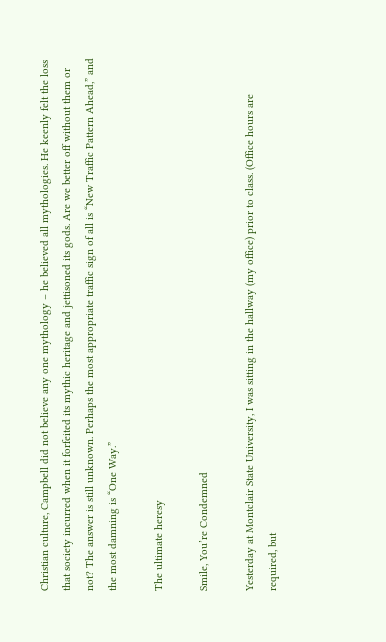Christian culture, Campbell did not believe any one mythology – he believed all mythologies. He keenly felt the loss that society incurred when it forfeited its mythic heritage and jettisoned its gods. Are we better off without them or not? The answer is still unknown. Perhaps the most appropriate traffic sign of all is “New Traffic Pattern Ahead,” and the most damning is “One Way.”

The ultimate heresy

Smile, You’re Condemned

Yesterday at Montclair State University, I was sitting in the hallway (my office) prior to class. (Office hours are required, but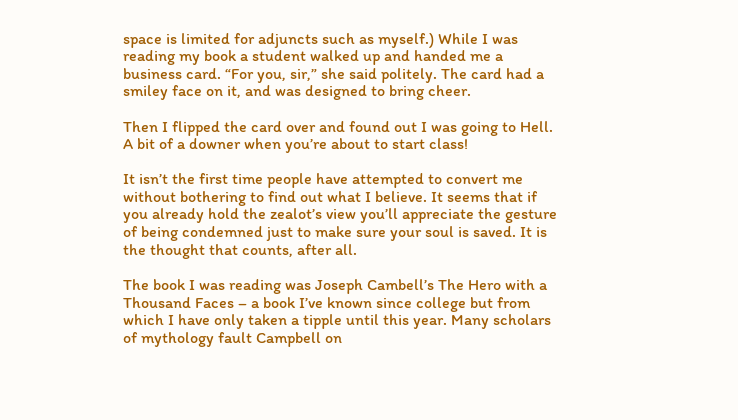space is limited for adjuncts such as myself.) While I was reading my book a student walked up and handed me a business card. “For you, sir,” she said politely. The card had a smiley face on it, and was designed to bring cheer.

Then I flipped the card over and found out I was going to Hell. A bit of a downer when you’re about to start class!

It isn’t the first time people have attempted to convert me without bothering to find out what I believe. It seems that if you already hold the zealot’s view you’ll appreciate the gesture of being condemned just to make sure your soul is saved. It is the thought that counts, after all.

The book I was reading was Joseph Cambell’s The Hero with a Thousand Faces – a book I’ve known since college but from which I have only taken a tipple until this year. Many scholars of mythology fault Campbell on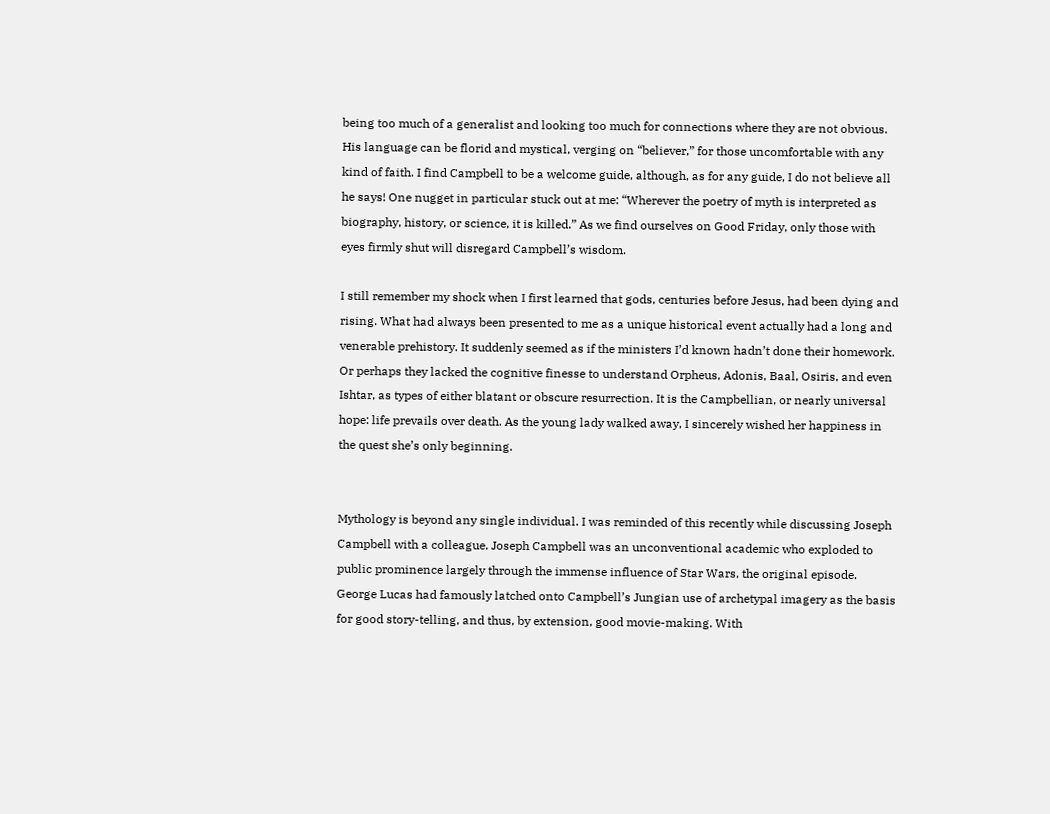being too much of a generalist and looking too much for connections where they are not obvious. His language can be florid and mystical, verging on “believer,” for those uncomfortable with any kind of faith. I find Campbell to be a welcome guide, although, as for any guide, I do not believe all he says! One nugget in particular stuck out at me: “Wherever the poetry of myth is interpreted as biography, history, or science, it is killed.” As we find ourselves on Good Friday, only those with eyes firmly shut will disregard Campbell’s wisdom.

I still remember my shock when I first learned that gods, centuries before Jesus, had been dying and rising. What had always been presented to me as a unique historical event actually had a long and venerable prehistory. It suddenly seemed as if the ministers I’d known hadn’t done their homework. Or perhaps they lacked the cognitive finesse to understand Orpheus, Adonis, Baal, Osiris, and even Ishtar, as types of either blatant or obscure resurrection. It is the Campbellian, or nearly universal hope: life prevails over death. As the young lady walked away, I sincerely wished her happiness in the quest she’s only beginning.


Mythology is beyond any single individual. I was reminded of this recently while discussing Joseph Campbell with a colleague. Joseph Campbell was an unconventional academic who exploded to public prominence largely through the immense influence of Star Wars, the original episode. George Lucas had famously latched onto Campbell’s Jungian use of archetypal imagery as the basis for good story-telling, and thus, by extension, good movie-making. With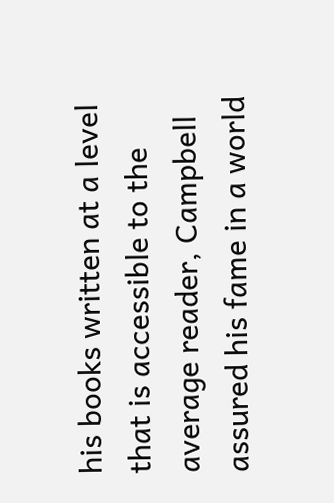his books written at a level that is accessible to the average reader, Campbell assured his fame in a world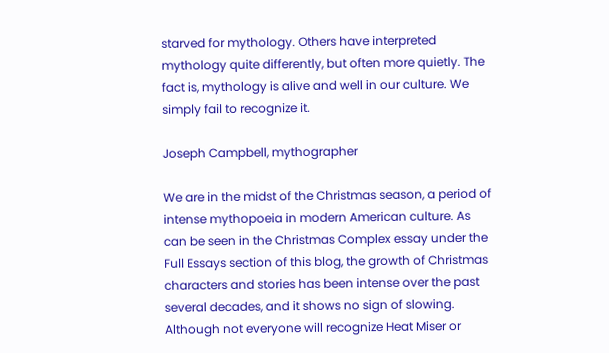starved for mythology. Others have interpreted mythology quite differently, but often more quietly. The fact is, mythology is alive and well in our culture. We simply fail to recognize it.

Joseph Campbell, mythographer

We are in the midst of the Christmas season, a period of intense mythopoeia in modern American culture. As can be seen in the Christmas Complex essay under the Full Essays section of this blog, the growth of Christmas characters and stories has been intense over the past several decades, and it shows no sign of slowing. Although not everyone will recognize Heat Miser or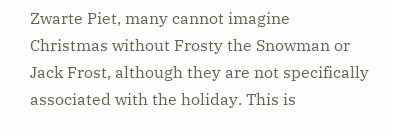Zwarte Piet, many cannot imagine Christmas without Frosty the Snowman or Jack Frost, although they are not specifically associated with the holiday. This is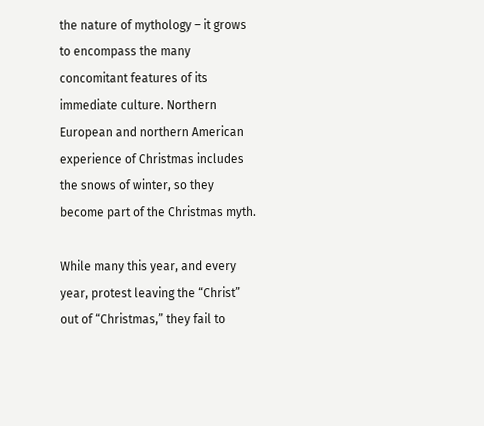the nature of mythology – it grows to encompass the many concomitant features of its immediate culture. Northern European and northern American experience of Christmas includes the snows of winter, so they become part of the Christmas myth.

While many this year, and every year, protest leaving the “Christ” out of “Christmas,” they fail to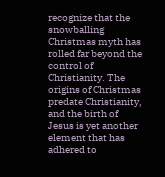recognize that the snowballing Christmas myth has rolled far beyond the control of Christianity. The origins of Christmas predate Christianity, and the birth of Jesus is yet another element that has adhered to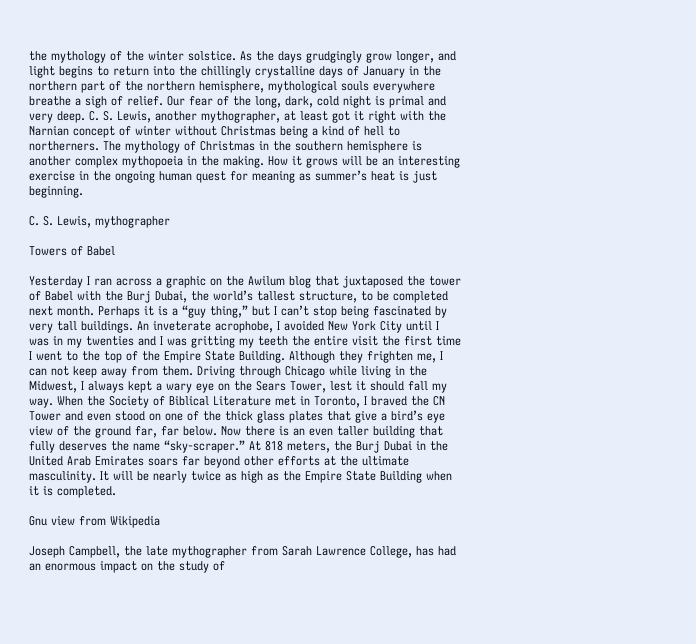the mythology of the winter solstice. As the days grudgingly grow longer, and light begins to return into the chillingly crystalline days of January in the northern part of the northern hemisphere, mythological souls everywhere breathe a sigh of relief. Our fear of the long, dark, cold night is primal and very deep. C. S. Lewis, another mythographer, at least got it right with the Narnian concept of winter without Christmas being a kind of hell to northerners. The mythology of Christmas in the southern hemisphere is another complex mythopoeia in the making. How it grows will be an interesting exercise in the ongoing human quest for meaning as summer’s heat is just beginning.

C. S. Lewis, mythographer

Towers of Babel

Yesterday I ran across a graphic on the Awilum blog that juxtaposed the tower of Babel with the Burj Dubai, the world’s tallest structure, to be completed next month. Perhaps it is a “guy thing,” but I can’t stop being fascinated by very tall buildings. An inveterate acrophobe, I avoided New York City until I was in my twenties and I was gritting my teeth the entire visit the first time I went to the top of the Empire State Building. Although they frighten me, I can not keep away from them. Driving through Chicago while living in the Midwest, I always kept a wary eye on the Sears Tower, lest it should fall my way. When the Society of Biblical Literature met in Toronto, I braved the CN Tower and even stood on one of the thick glass plates that give a bird’s eye view of the ground far, far below. Now there is an even taller building that fully deserves the name “sky-scraper.” At 818 meters, the Burj Dubai in the United Arab Emirates soars far beyond other efforts at the ultimate masculinity. It will be nearly twice as high as the Empire State Building when it is completed.

Gnu view from Wikipedia

Joseph Campbell, the late mythographer from Sarah Lawrence College, has had an enormous impact on the study of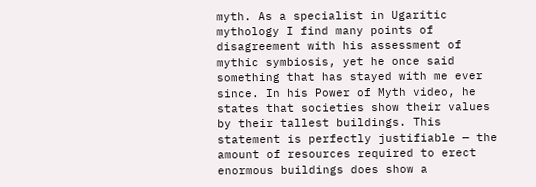myth. As a specialist in Ugaritic mythology I find many points of disagreement with his assessment of mythic symbiosis, yet he once said something that has stayed with me ever since. In his Power of Myth video, he states that societies show their values by their tallest buildings. This statement is perfectly justifiable — the amount of resources required to erect enormous buildings does show a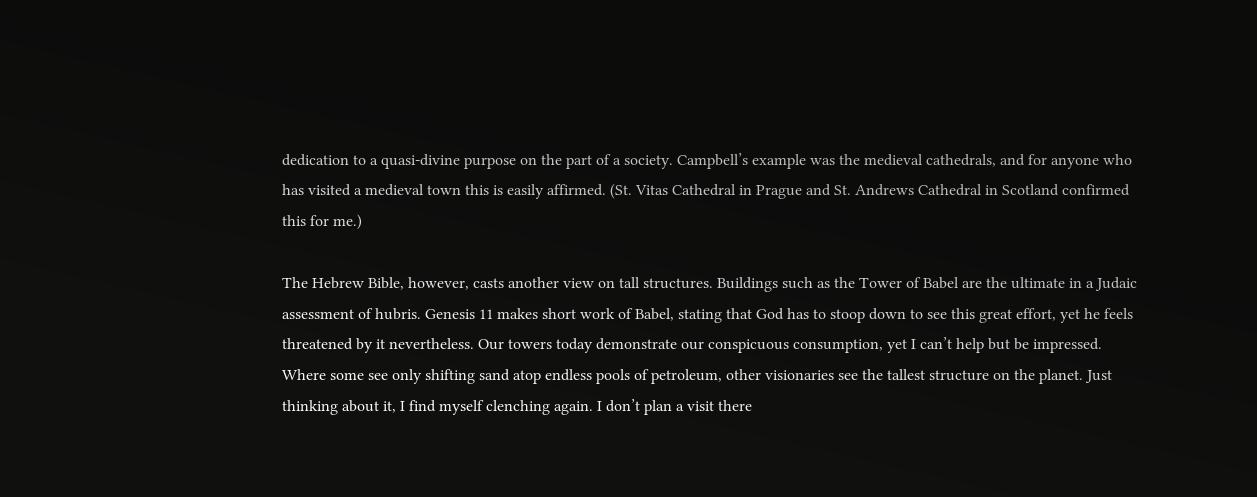dedication to a quasi-divine purpose on the part of a society. Campbell’s example was the medieval cathedrals, and for anyone who has visited a medieval town this is easily affirmed. (St. Vitas Cathedral in Prague and St. Andrews Cathedral in Scotland confirmed this for me.)

The Hebrew Bible, however, casts another view on tall structures. Buildings such as the Tower of Babel are the ultimate in a Judaic assessment of hubris. Genesis 11 makes short work of Babel, stating that God has to stoop down to see this great effort, yet he feels threatened by it nevertheless. Our towers today demonstrate our conspicuous consumption, yet I can’t help but be impressed. Where some see only shifting sand atop endless pools of petroleum, other visionaries see the tallest structure on the planet. Just thinking about it, I find myself clenching again. I don’t plan a visit there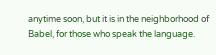anytime soon, but it is in the neighborhood of Babel, for those who speak the language.